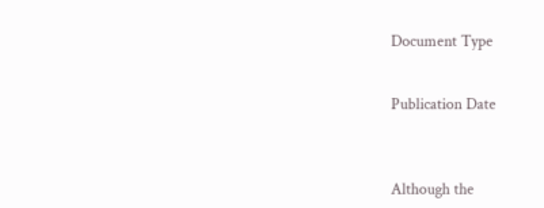Document Type


Publication Date



Although the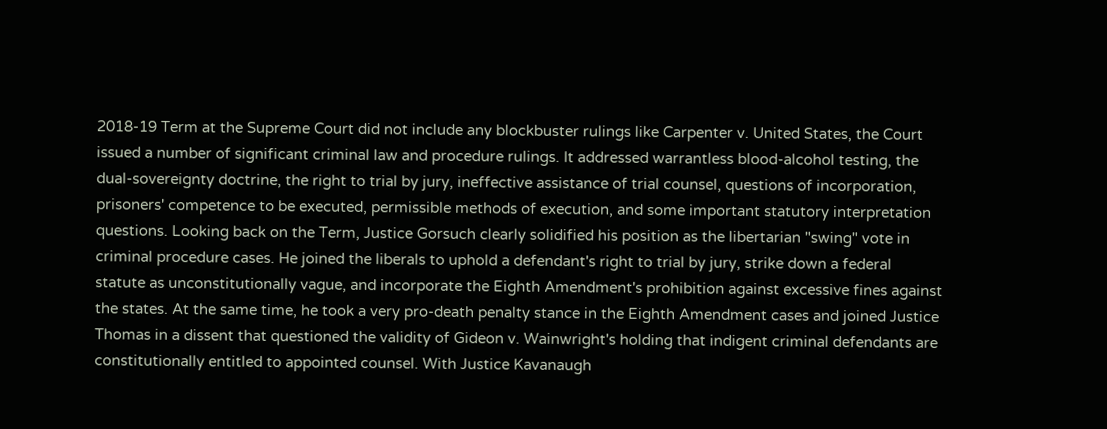2018-19 Term at the Supreme Court did not include any blockbuster rulings like Carpenter v. United States, the Court issued a number of significant criminal law and procedure rulings. It addressed warrantless blood-alcohol testing, the dual-sovereignty doctrine, the right to trial by jury, ineffective assistance of trial counsel, questions of incorporation, prisoners' competence to be executed, permissible methods of execution, and some important statutory interpretation questions. Looking back on the Term, Justice Gorsuch clearly solidified his position as the libertarian "swing" vote in criminal procedure cases. He joined the liberals to uphold a defendant's right to trial by jury, strike down a federal statute as unconstitutionally vague, and incorporate the Eighth Amendment's prohibition against excessive fines against the states. At the same time, he took a very pro-death penalty stance in the Eighth Amendment cases and joined Justice Thomas in a dissent that questioned the validity of Gideon v. Wainwright's holding that indigent criminal defendants are constitutionally entitled to appointed counsel. With Justice Kavanaugh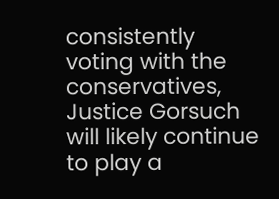consistently voting with the conservatives, Justice Gorsuch will likely continue to play a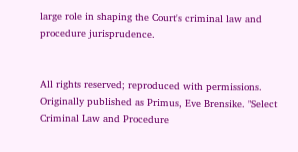large role in shaping the Court's criminal law and procedure jurisprudence.


All rights reserved; reproduced with permissions. Originally published as Primus, Eve Brensike. "Select Criminal Law and Procedure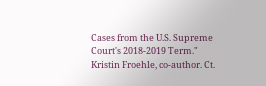Cases from the U.S. Supreme Court's 2018-2019 Term." Kristin Froehle, co-author. Ct.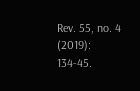Rev. 55, no. 4 (2019): 134-45.